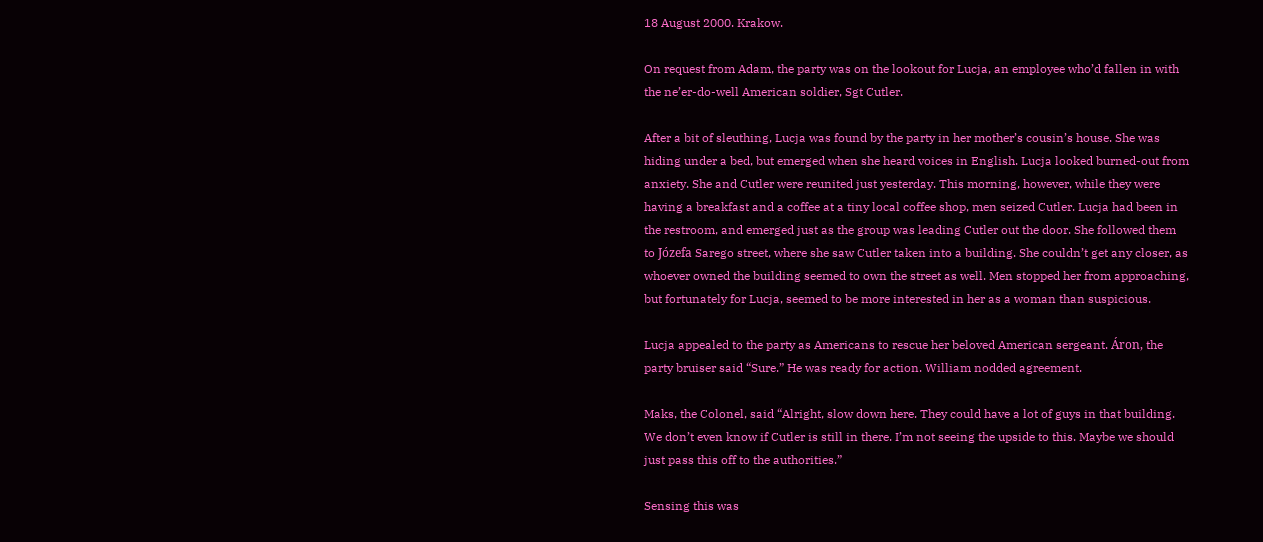18 August 2000. Krakow.

On request from Adam, the party was on the lookout for Lucja, an employee who’d fallen in with the ne’er-do-well American soldier, Sgt Cutler.

After a bit of sleuthing, Lucja was found by the party in her mother’s cousin’s house. She was hiding under a bed, but emerged when she heard voices in English. Lucja looked burned-out from anxiety. She and Cutler were reunited just yesterday. This morning, however, while they were having a breakfast and a coffee at a tiny local coffee shop, men seized Cutler. Lucja had been in the restroom, and emerged just as the group was leading Cutler out the door. She followed them to Józefa Sarego street, where she saw Cutler taken into a building. She couldn’t get any closer, as whoever owned the building seemed to own the street as well. Men stopped her from approaching, but fortunately for Lucja, seemed to be more interested in her as a woman than suspicious.

Lucja appealed to the party as Americans to rescue her beloved American sergeant. Áron, the party bruiser said “Sure.” He was ready for action. William nodded agreement.

Maks, the Colonel, said “Alright, slow down here. They could have a lot of guys in that building. We don’t even know if Cutler is still in there. I’m not seeing the upside to this. Maybe we should just pass this off to the authorities.”

Sensing this was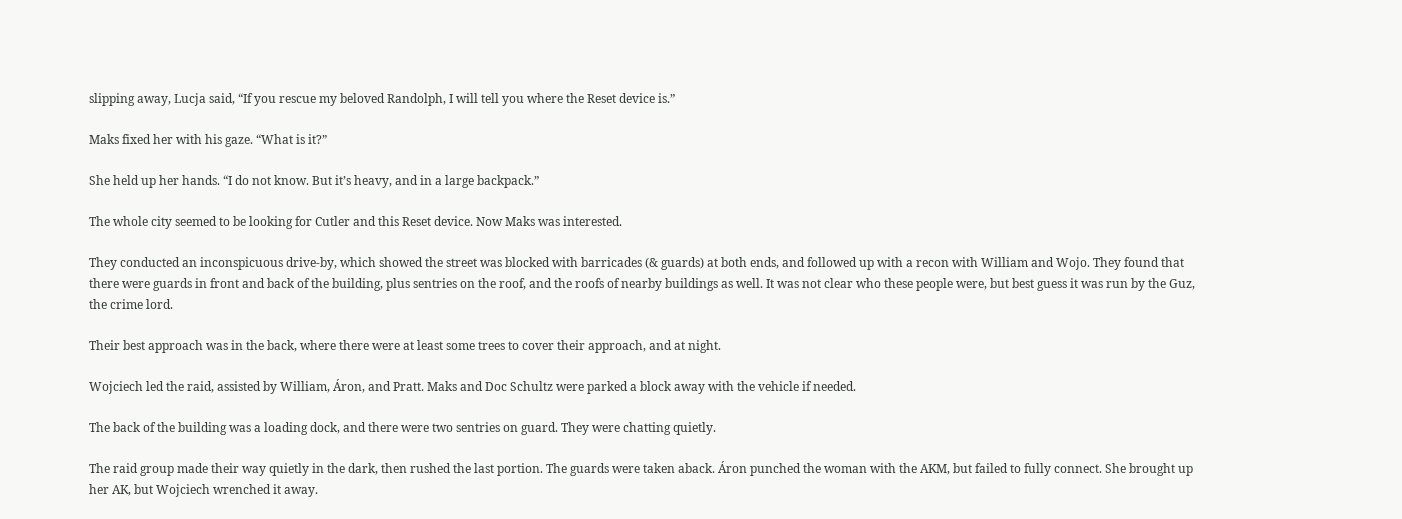slipping away, Lucja said, “If you rescue my beloved Randolph, I will tell you where the Reset device is.”

Maks fixed her with his gaze. “What is it?”

She held up her hands. “I do not know. But it’s heavy, and in a large backpack.”

The whole city seemed to be looking for Cutler and this Reset device. Now Maks was interested.

They conducted an inconspicuous drive-by, which showed the street was blocked with barricades (& guards) at both ends, and followed up with a recon with William and Wojo. They found that there were guards in front and back of the building, plus sentries on the roof, and the roofs of nearby buildings as well. It was not clear who these people were, but best guess it was run by the Guz, the crime lord.

Their best approach was in the back, where there were at least some trees to cover their approach, and at night.

Wojciech led the raid, assisted by William, Áron, and Pratt. Maks and Doc Schultz were parked a block away with the vehicle if needed.

The back of the building was a loading dock, and there were two sentries on guard. They were chatting quietly.

The raid group made their way quietly in the dark, then rushed the last portion. The guards were taken aback. Áron punched the woman with the AKM, but failed to fully connect. She brought up her AK, but Wojciech wrenched it away.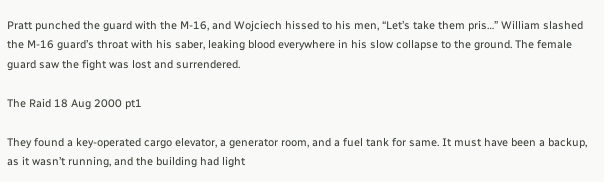Pratt punched the guard with the M-16, and Wojciech hissed to his men, “Let’s take them pris…” William slashed the M-16 guard’s throat with his saber, leaking blood everywhere in his slow collapse to the ground. The female guard saw the fight was lost and surrendered.

The Raid 18 Aug 2000 pt1

They found a key-operated cargo elevator, a generator room, and a fuel tank for same. It must have been a backup, as it wasn’t running, and the building had light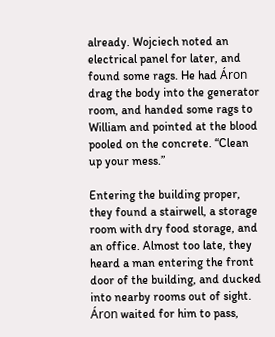already. Wojciech noted an electrical panel for later, and found some rags. He had Áron drag the body into the generator room, and handed some rags to William and pointed at the blood pooled on the concrete. “Clean up your mess.”

Entering the building proper, they found a stairwell, a storage room with dry food storage, and an office. Almost too late, they heard a man entering the front door of the building, and ducked into nearby rooms out of sight. Áron waited for him to pass,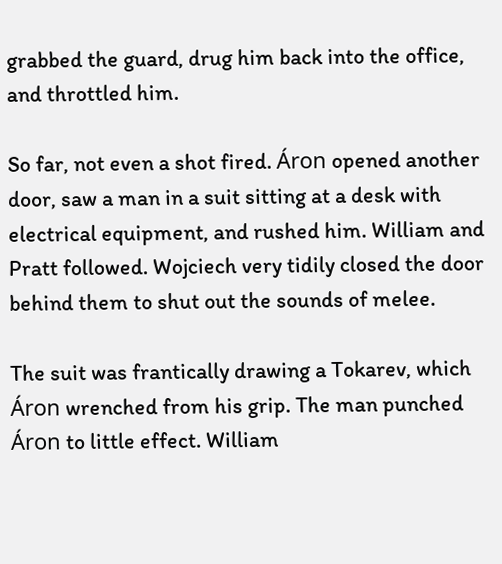grabbed the guard, drug him back into the office, and throttled him.

So far, not even a shot fired. Áron opened another door, saw a man in a suit sitting at a desk with electrical equipment, and rushed him. William and Pratt followed. Wojciech very tidily closed the door behind them to shut out the sounds of melee.

The suit was frantically drawing a Tokarev, which Áron wrenched from his grip. The man punched Áron to little effect. William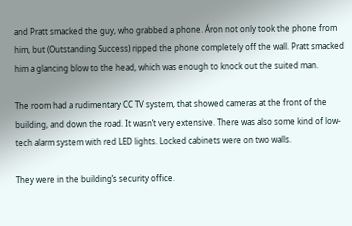and Pratt smacked the guy, who grabbed a phone. Áron not only took the phone from him, but (Outstanding Success) ripped the phone completely off the wall. Pratt smacked him a glancing blow to the head, which was enough to knock out the suited man.

The room had a rudimentary CC TV system, that showed cameras at the front of the building, and down the road. It wasn’t very extensive. There was also some kind of low-tech alarm system with red LED lights. Locked cabinets were on two walls.

They were in the building’s security office.